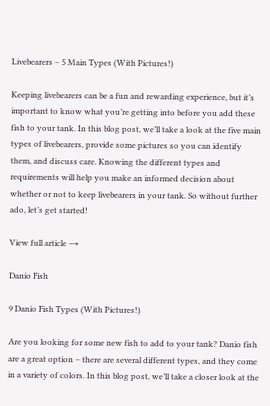Livebearers – 5 Main Types (With Pictures!)

Keeping livebearers can be a fun and rewarding experience, but it’s important to know what you’re getting into before you add these fish to your tank. In this blog post, we’ll take a look at the five main types of livebearers, provide some pictures so you can identify them, and discuss care. Knowing the different types and requirements will help you make an informed decision about whether or not to keep livebearers in your tank. So without further ado, let’s get started!

View full article →

Danio Fish

9 Danio Fish Types (With Pictures!)

Are you looking for some new fish to add to your tank? Danio fish are a great option – there are several different types, and they come in a variety of colors. In this blog post, we’ll take a closer look at the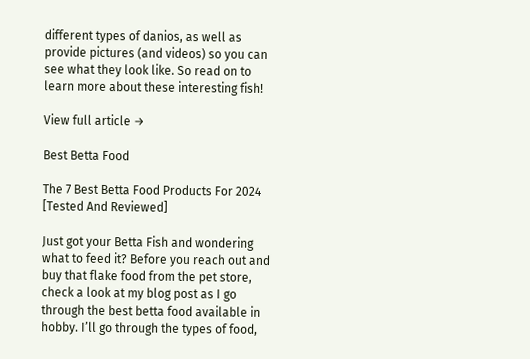different types of danios, as well as provide pictures (and videos) so you can see what they look like. So read on to learn more about these interesting fish!

View full article →

Best Betta Food

The 7 Best Betta Food Products For 2024 [Tested And Reviewed]

Just got your Betta Fish and wondering what to feed it? Before you reach out and buy that flake food from the pet store, check a look at my blog post as I go through the best betta food available in hobby. I’ll go through the types of food,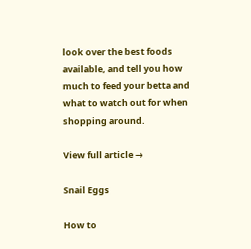look over the best foods available, and tell you how much to feed your betta and what to watch out for when shopping around.

View full article →

Snail Eggs

How to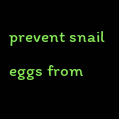prevent snail eggs from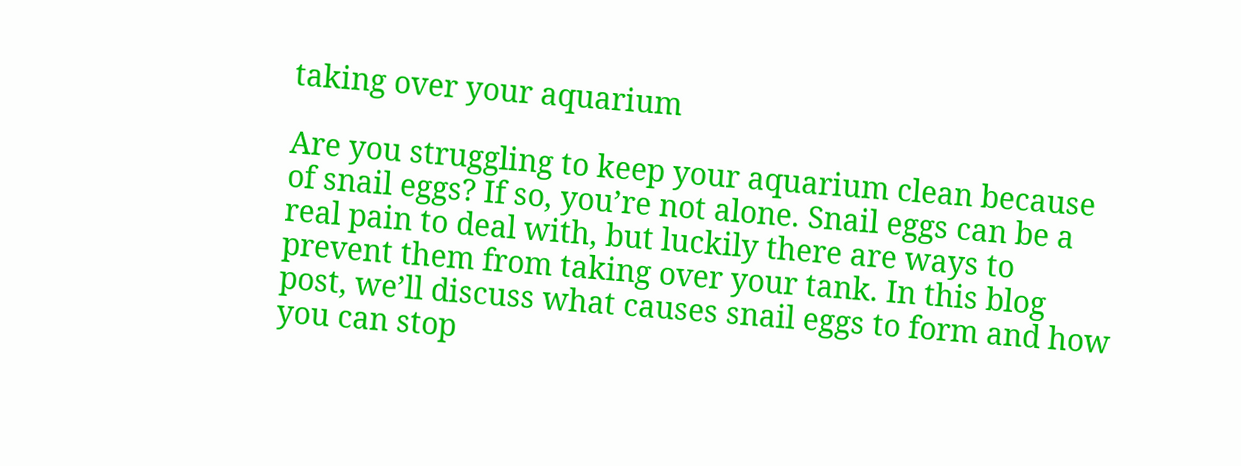taking over your aquarium

Are you struggling to keep your aquarium clean because of snail eggs? If so, you’re not alone. Snail eggs can be a real pain to deal with, but luckily there are ways to prevent them from taking over your tank. In this blog post, we’ll discuss what causes snail eggs to form and how you can stop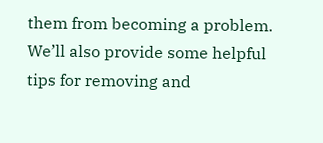them from becoming a problem. We’ll also provide some helpful tips for removing and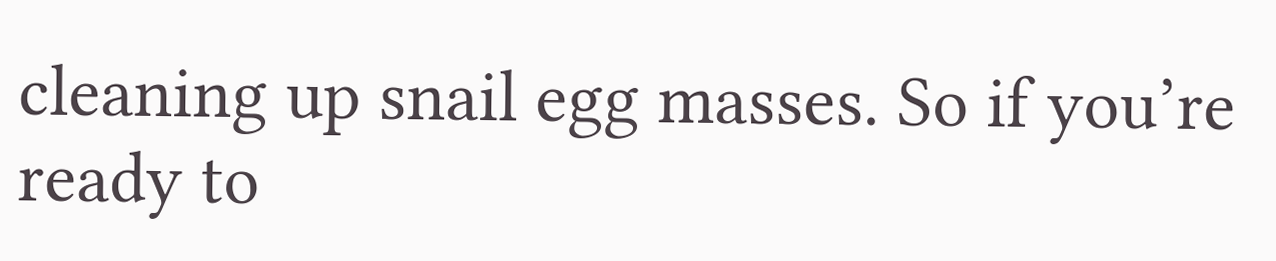cleaning up snail egg masses. So if you’re ready to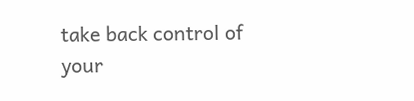take back control of your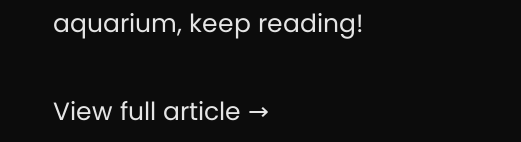aquarium, keep reading!

View full article →